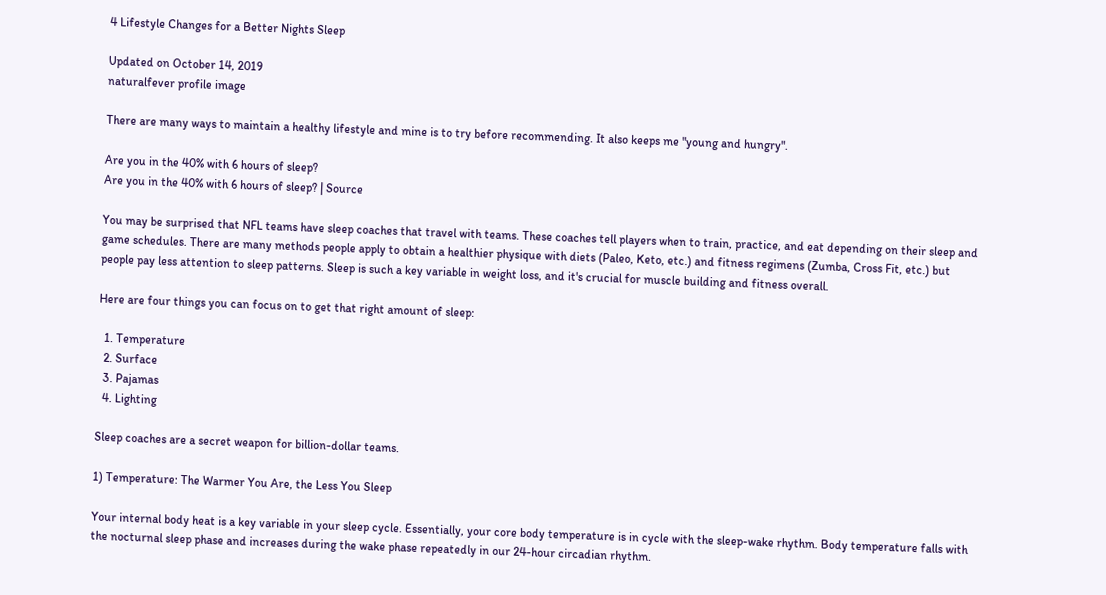4 Lifestyle Changes for a Better Nights Sleep

Updated on October 14, 2019
naturalfever profile image

There are many ways to maintain a healthy lifestyle and mine is to try before recommending. It also keeps me "young and hungry".

Are you in the 40% with 6 hours of sleep?
Are you in the 40% with 6 hours of sleep? | Source

You may be surprised that NFL teams have sleep coaches that travel with teams. These coaches tell players when to train, practice, and eat depending on their sleep and game schedules. There are many methods people apply to obtain a healthier physique with diets (Paleo, Keto, etc.) and fitness regimens (Zumba, Cross Fit, etc.) but people pay less attention to sleep patterns. Sleep is such a key variable in weight loss, and it's crucial for muscle building and fitness overall.

Here are four things you can focus on to get that right amount of sleep:

  1. Temperature
  2. Surface
  3. Pajamas
  4. Lighting

Sleep coaches are a secret weapon for billion-dollar teams.

1) Temperature: The Warmer You Are, the Less You Sleep

Your internal body heat is a key variable in your sleep cycle. Essentially, your core body temperature is in cycle with the sleep-wake rhythm. Body temperature falls with the nocturnal sleep phase and increases during the wake phase repeatedly in our 24-hour circadian rhythm.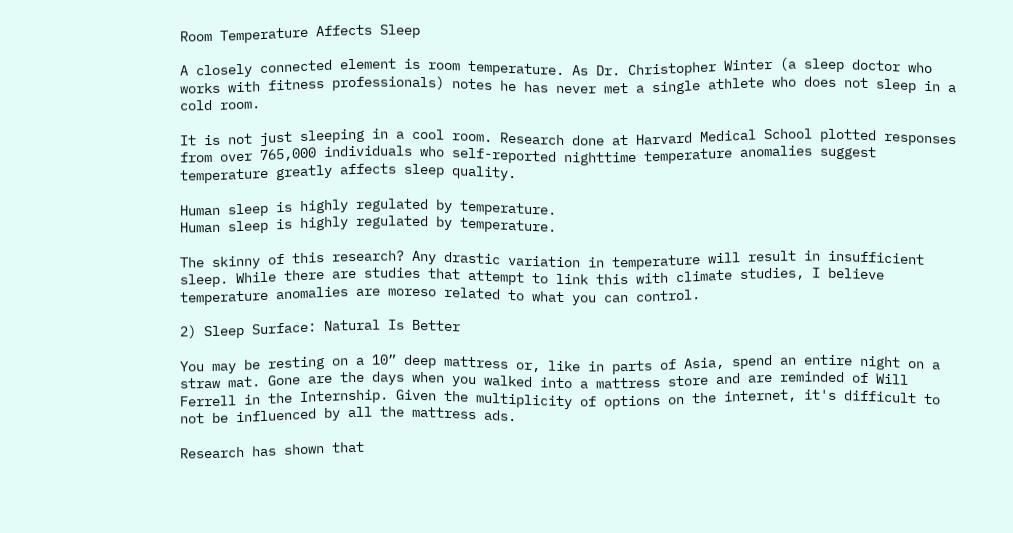Room Temperature Affects Sleep

A closely connected element is room temperature. As Dr. Christopher Winter (a sleep doctor who works with fitness professionals) notes he has never met a single athlete who does not sleep in a cold room.

It is not just sleeping in a cool room. Research done at Harvard Medical School plotted responses from over 765,000 individuals who self-reported nighttime temperature anomalies suggest temperature greatly affects sleep quality.

Human sleep is highly regulated by temperature.
Human sleep is highly regulated by temperature.

The skinny of this research? Any drastic variation in temperature will result in insufficient sleep. While there are studies that attempt to link this with climate studies, I believe temperature anomalies are moreso related to what you can control.

2) Sleep Surface: Natural Is Better

You may be resting on a 10” deep mattress or, like in parts of Asia, spend an entire night on a straw mat. Gone are the days when you walked into a mattress store and are reminded of Will Ferrell in the Internship. Given the multiplicity of options on the internet, it's difficult to not be influenced by all the mattress ads.

Research has shown that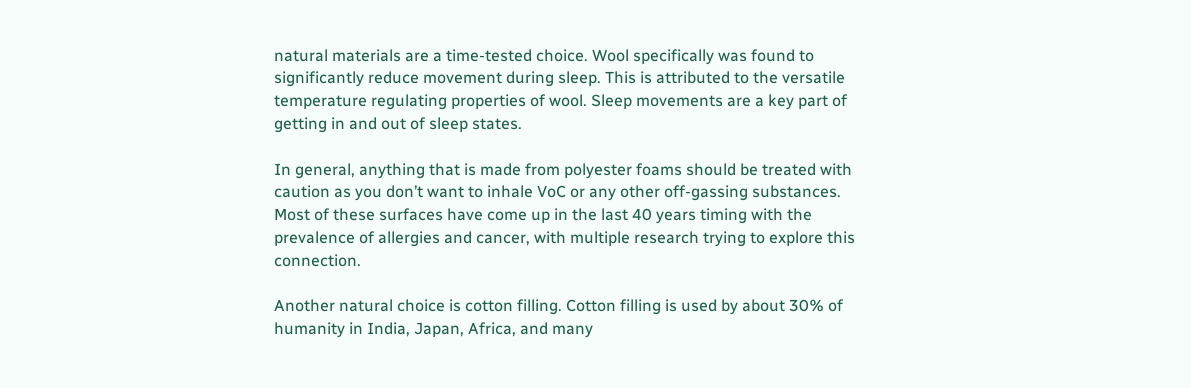natural materials are a time-tested choice. Wool specifically was found to significantly reduce movement during sleep. This is attributed to the versatile temperature regulating properties of wool. Sleep movements are a key part of getting in and out of sleep states.

In general, anything that is made from polyester foams should be treated with caution as you don’t want to inhale VoC or any other off-gassing substances. Most of these surfaces have come up in the last 40 years timing with the prevalence of allergies and cancer, with multiple research trying to explore this connection.

Another natural choice is cotton filling. Cotton filling is used by about 30% of humanity in India, Japan, Africa, and many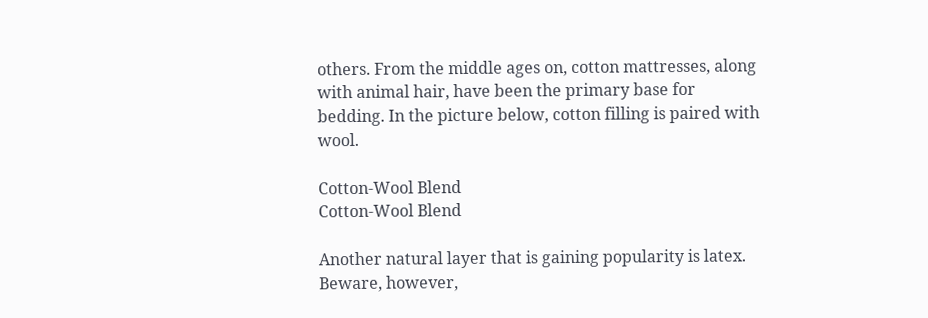others. From the middle ages on, cotton mattresses, along with animal hair, have been the primary base for bedding. In the picture below, cotton filling is paired with wool.

Cotton-Wool Blend
Cotton-Wool Blend

Another natural layer that is gaining popularity is latex. Beware, however,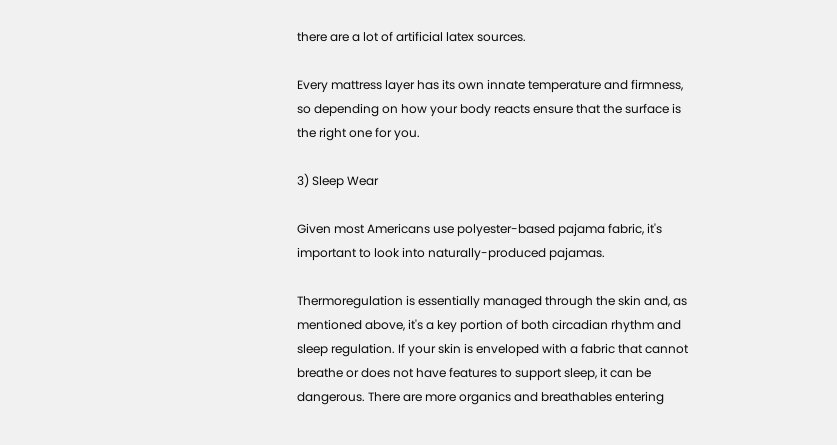there are a lot of artificial latex sources.

Every mattress layer has its own innate temperature and firmness, so depending on how your body reacts ensure that the surface is the right one for you.

3) Sleep Wear

Given most Americans use polyester-based pajama fabric, it's important to look into naturally-produced pajamas.

Thermoregulation is essentially managed through the skin and, as mentioned above, it's a key portion of both circadian rhythm and sleep regulation. If your skin is enveloped with a fabric that cannot breathe or does not have features to support sleep, it can be dangerous. There are more organics and breathables entering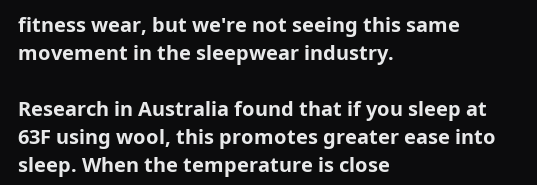fitness wear, but we're not seeing this same movement in the sleepwear industry.

Research in Australia found that if you sleep at 63F using wool, this promotes greater ease into sleep. When the temperature is close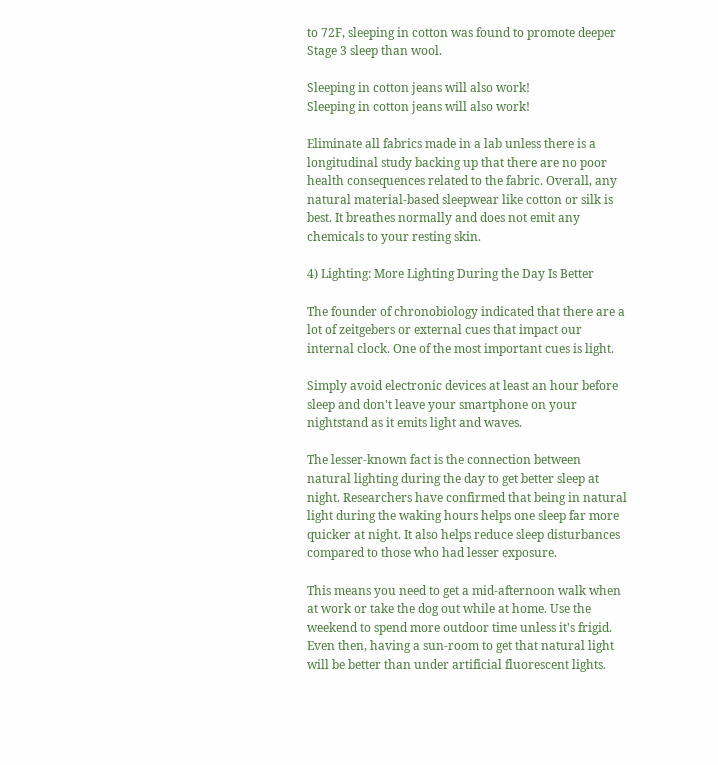to 72F, sleeping in cotton was found to promote deeper Stage 3 sleep than wool.

Sleeping in cotton jeans will also work!
Sleeping in cotton jeans will also work!

Eliminate all fabrics made in a lab unless there is a longitudinal study backing up that there are no poor health consequences related to the fabric. Overall, any natural material-based sleepwear like cotton or silk is best. It breathes normally and does not emit any chemicals to your resting skin.

4) Lighting: More Lighting During the Day Is Better

The founder of chronobiology indicated that there are a lot of zeitgebers or external cues that impact our internal clock. One of the most important cues is light.

Simply avoid electronic devices at least an hour before sleep and don't leave your smartphone on your nightstand as it emits light and waves.

The lesser-known fact is the connection between natural lighting during the day to get better sleep at night. Researchers have confirmed that being in natural light during the waking hours helps one sleep far more quicker at night. It also helps reduce sleep disturbances compared to those who had lesser exposure.

This means you need to get a mid-afternoon walk when at work or take the dog out while at home. Use the weekend to spend more outdoor time unless it's frigid. Even then, having a sun-room to get that natural light will be better than under artificial fluorescent lights.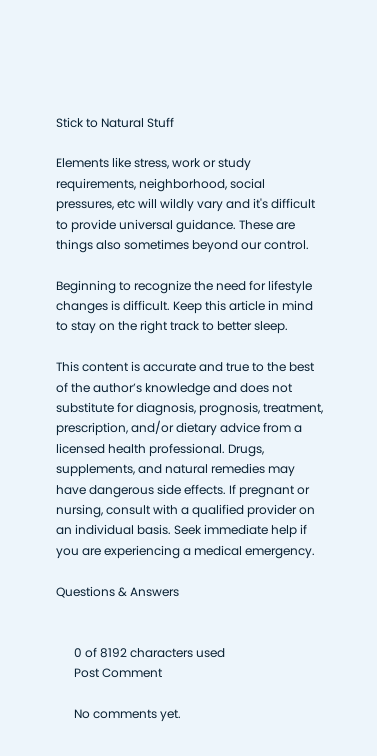Stick to Natural Stuff

Elements like stress, work or study requirements, neighborhood, social pressures, etc will wildly vary and it's difficult to provide universal guidance. These are things also sometimes beyond our control.

Beginning to recognize the need for lifestyle changes is difficult. Keep this article in mind to stay on the right track to better sleep.

This content is accurate and true to the best of the author’s knowledge and does not substitute for diagnosis, prognosis, treatment, prescription, and/or dietary advice from a licensed health professional. Drugs, supplements, and natural remedies may have dangerous side effects. If pregnant or nursing, consult with a qualified provider on an individual basis. Seek immediate help if you are experiencing a medical emergency.

Questions & Answers


      0 of 8192 characters used
      Post Comment

      No comments yet.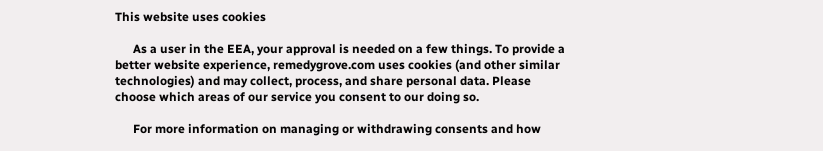This website uses cookies

      As a user in the EEA, your approval is needed on a few things. To provide a better website experience, remedygrove.com uses cookies (and other similar technologies) and may collect, process, and share personal data. Please choose which areas of our service you consent to our doing so.

      For more information on managing or withdrawing consents and how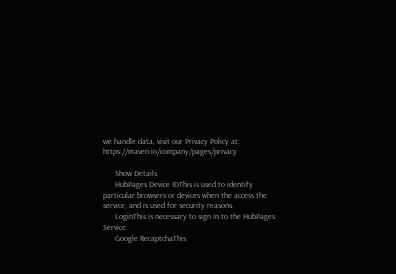we handle data, visit our Privacy Policy at: https://maven.io/company/pages/privacy

      Show Details
      HubPages Device IDThis is used to identify particular browsers or devices when the access the service, and is used for security reasons.
      LoginThis is necessary to sign in to the HubPages Service.
      Google RecaptchaThis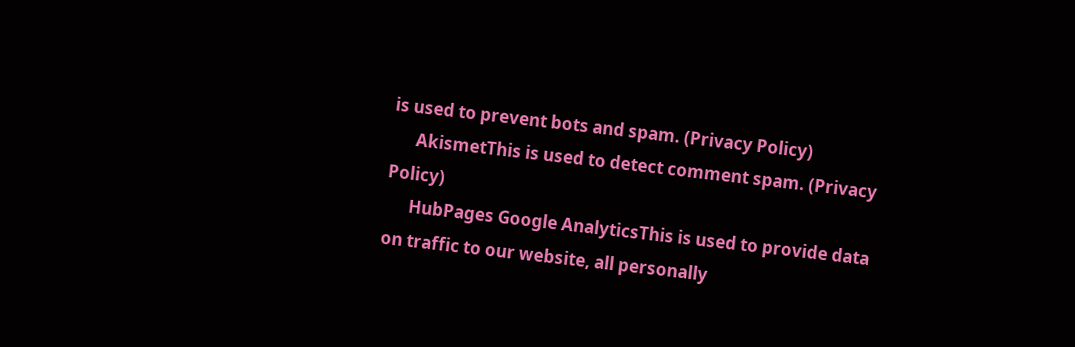is used to prevent bots and spam. (Privacy Policy)
      AkismetThis is used to detect comment spam. (Privacy Policy)
      HubPages Google AnalyticsThis is used to provide data on traffic to our website, all personally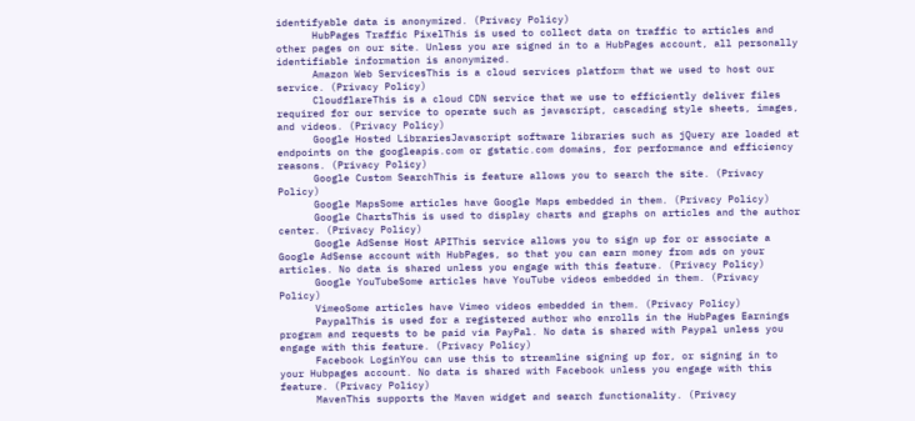identifyable data is anonymized. (Privacy Policy)
      HubPages Traffic PixelThis is used to collect data on traffic to articles and other pages on our site. Unless you are signed in to a HubPages account, all personally identifiable information is anonymized.
      Amazon Web ServicesThis is a cloud services platform that we used to host our service. (Privacy Policy)
      CloudflareThis is a cloud CDN service that we use to efficiently deliver files required for our service to operate such as javascript, cascading style sheets, images, and videos. (Privacy Policy)
      Google Hosted LibrariesJavascript software libraries such as jQuery are loaded at endpoints on the googleapis.com or gstatic.com domains, for performance and efficiency reasons. (Privacy Policy)
      Google Custom SearchThis is feature allows you to search the site. (Privacy Policy)
      Google MapsSome articles have Google Maps embedded in them. (Privacy Policy)
      Google ChartsThis is used to display charts and graphs on articles and the author center. (Privacy Policy)
      Google AdSense Host APIThis service allows you to sign up for or associate a Google AdSense account with HubPages, so that you can earn money from ads on your articles. No data is shared unless you engage with this feature. (Privacy Policy)
      Google YouTubeSome articles have YouTube videos embedded in them. (Privacy Policy)
      VimeoSome articles have Vimeo videos embedded in them. (Privacy Policy)
      PaypalThis is used for a registered author who enrolls in the HubPages Earnings program and requests to be paid via PayPal. No data is shared with Paypal unless you engage with this feature. (Privacy Policy)
      Facebook LoginYou can use this to streamline signing up for, or signing in to your Hubpages account. No data is shared with Facebook unless you engage with this feature. (Privacy Policy)
      MavenThis supports the Maven widget and search functionality. (Privacy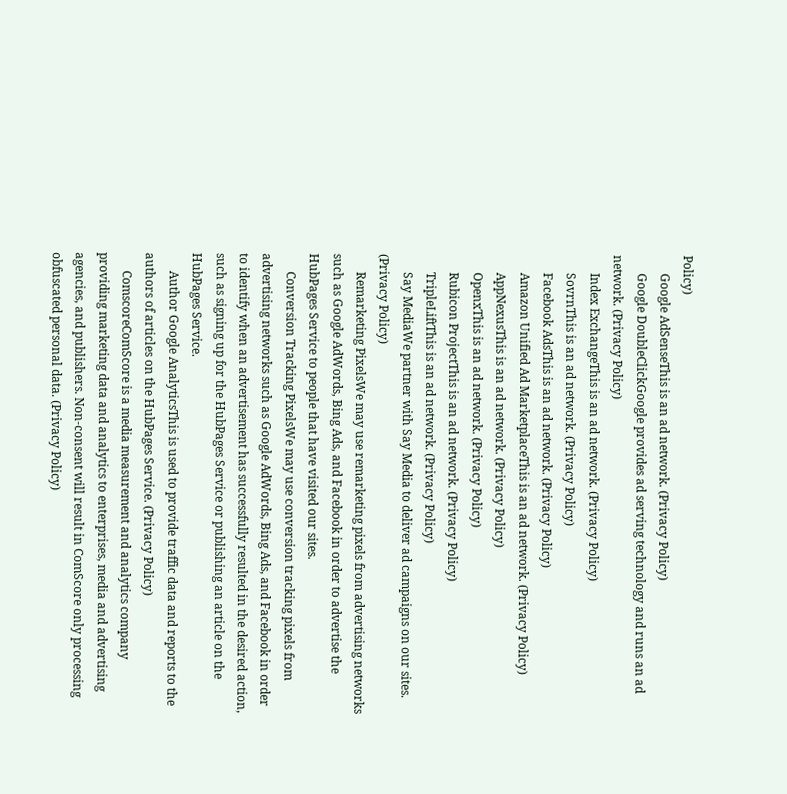Policy)
      Google AdSenseThis is an ad network. (Privacy Policy)
      Google DoubleClickGoogle provides ad serving technology and runs an ad network. (Privacy Policy)
      Index ExchangeThis is an ad network. (Privacy Policy)
      SovrnThis is an ad network. (Privacy Policy)
      Facebook AdsThis is an ad network. (Privacy Policy)
      Amazon Unified Ad MarketplaceThis is an ad network. (Privacy Policy)
      AppNexusThis is an ad network. (Privacy Policy)
      OpenxThis is an ad network. (Privacy Policy)
      Rubicon ProjectThis is an ad network. (Privacy Policy)
      TripleLiftThis is an ad network. (Privacy Policy)
      Say MediaWe partner with Say Media to deliver ad campaigns on our sites. (Privacy Policy)
      Remarketing PixelsWe may use remarketing pixels from advertising networks such as Google AdWords, Bing Ads, and Facebook in order to advertise the HubPages Service to people that have visited our sites.
      Conversion Tracking PixelsWe may use conversion tracking pixels from advertising networks such as Google AdWords, Bing Ads, and Facebook in order to identify when an advertisement has successfully resulted in the desired action, such as signing up for the HubPages Service or publishing an article on the HubPages Service.
      Author Google AnalyticsThis is used to provide traffic data and reports to the authors of articles on the HubPages Service. (Privacy Policy)
      ComscoreComScore is a media measurement and analytics company providing marketing data and analytics to enterprises, media and advertising agencies, and publishers. Non-consent will result in ComScore only processing obfuscated personal data. (Privacy Policy)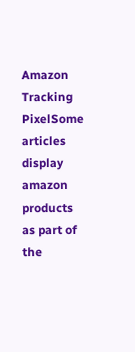Amazon Tracking PixelSome articles display amazon products as part of the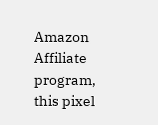Amazon Affiliate program, this pixel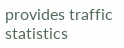provides traffic statistics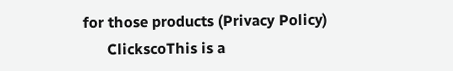for those products (Privacy Policy)
      ClickscoThis is a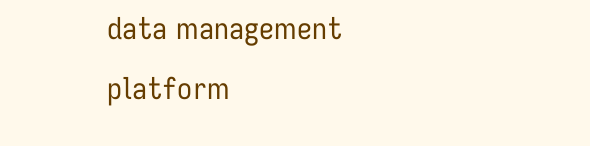data management platform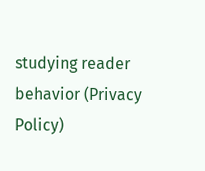studying reader behavior (Privacy Policy)